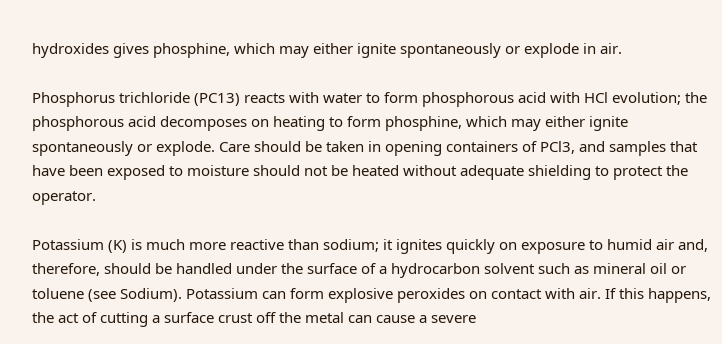hydroxides gives phosphine, which may either ignite spontaneously or explode in air.

Phosphorus trichloride (PC13) reacts with water to form phosphorous acid with HCl evolution; the phosphorous acid decomposes on heating to form phosphine, which may either ignite spontaneously or explode. Care should be taken in opening containers of PCl3, and samples that have been exposed to moisture should not be heated without adequate shielding to protect the operator.

Potassium (K) is much more reactive than sodium; it ignites quickly on exposure to humid air and, therefore, should be handled under the surface of a hydrocarbon solvent such as mineral oil or toluene (see Sodium). Potassium can form explosive peroxides on contact with air. If this happens, the act of cutting a surface crust off the metal can cause a severe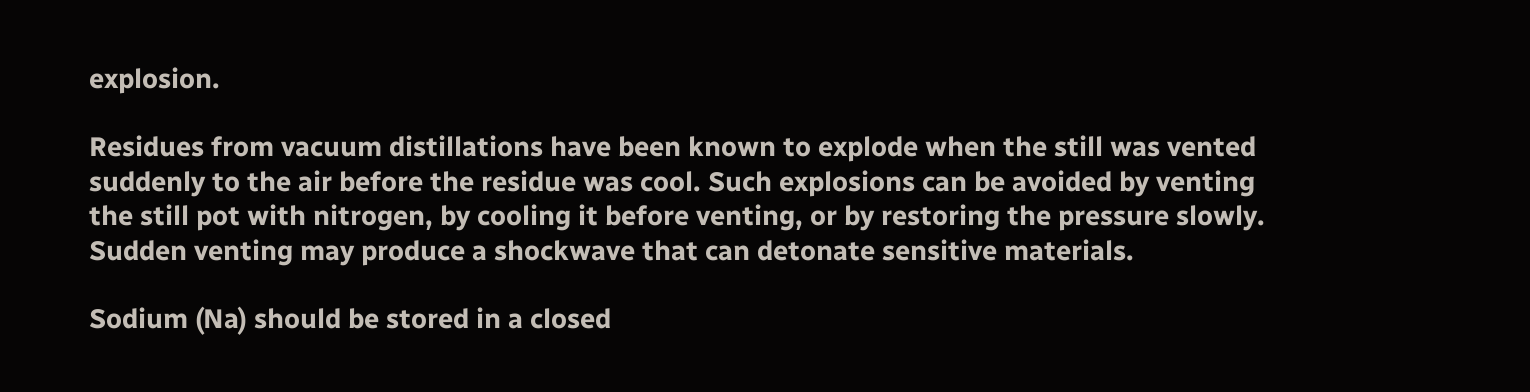explosion.

Residues from vacuum distillations have been known to explode when the still was vented suddenly to the air before the residue was cool. Such explosions can be avoided by venting the still pot with nitrogen, by cooling it before venting, or by restoring the pressure slowly. Sudden venting may produce a shockwave that can detonate sensitive materials.

Sodium (Na) should be stored in a closed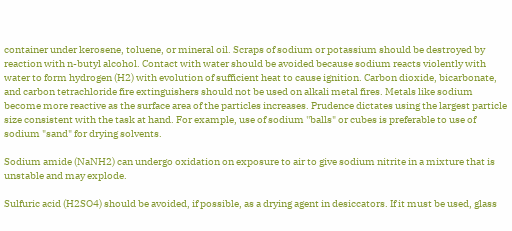container under kerosene, toluene, or mineral oil. Scraps of sodium or potassium should be destroyed by reaction with n-butyl alcohol. Contact with water should be avoided because sodium reacts violently with water to form hydrogen (H2) with evolution of sufficient heat to cause ignition. Carbon dioxide, bicarbonate, and carbon tetrachloride fire extinguishers should not be used on alkali metal fires. Metals like sodium become more reactive as the surface area of the particles increases. Prudence dictates using the largest particle size consistent with the task at hand. For example, use of sodium ''balls" or cubes is preferable to use of sodium "sand" for drying solvents.

Sodium amide (NaNH2) can undergo oxidation on exposure to air to give sodium nitrite in a mixture that is unstable and may explode.

Sulfuric acid (H2SO4) should be avoided, if possible, as a drying agent in desiccators. If it must be used, glass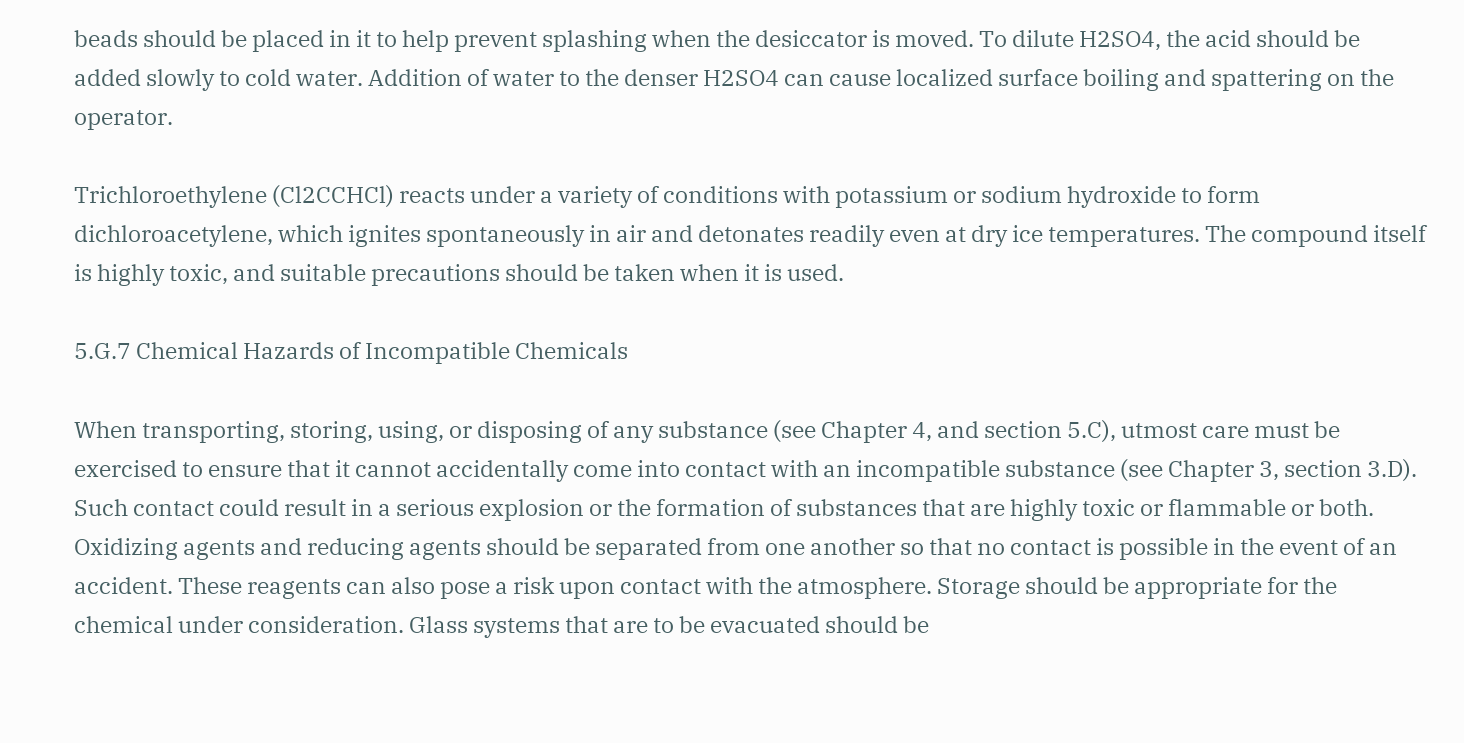beads should be placed in it to help prevent splashing when the desiccator is moved. To dilute H2SO4, the acid should be added slowly to cold water. Addition of water to the denser H2SO4 can cause localized surface boiling and spattering on the operator.

Trichloroethylene (Cl2CCHCl) reacts under a variety of conditions with potassium or sodium hydroxide to form dichloroacetylene, which ignites spontaneously in air and detonates readily even at dry ice temperatures. The compound itself is highly toxic, and suitable precautions should be taken when it is used.

5.G.7 Chemical Hazards of Incompatible Chemicals

When transporting, storing, using, or disposing of any substance (see Chapter 4, and section 5.C), utmost care must be exercised to ensure that it cannot accidentally come into contact with an incompatible substance (see Chapter 3, section 3.D). Such contact could result in a serious explosion or the formation of substances that are highly toxic or flammable or both. Oxidizing agents and reducing agents should be separated from one another so that no contact is possible in the event of an accident. These reagents can also pose a risk upon contact with the atmosphere. Storage should be appropriate for the chemical under consideration. Glass systems that are to be evacuated should be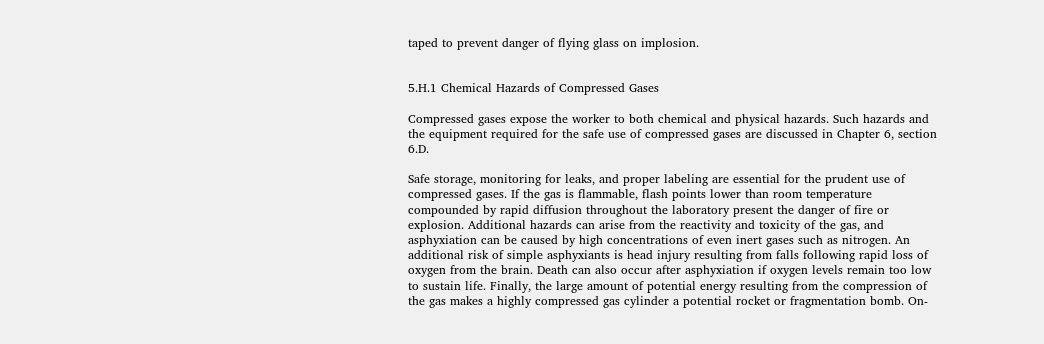taped to prevent danger of flying glass on implosion.


5.H.1 Chemical Hazards of Compressed Gases

Compressed gases expose the worker to both chemical and physical hazards. Such hazards and the equipment required for the safe use of compressed gases are discussed in Chapter 6, section 6.D.

Safe storage, monitoring for leaks, and proper labeling are essential for the prudent use of compressed gases. If the gas is flammable, flash points lower than room temperature compounded by rapid diffusion throughout the laboratory present the danger of fire or explosion. Additional hazards can arise from the reactivity and toxicity of the gas, and asphyxiation can be caused by high concentrations of even inert gases such as nitrogen. An additional risk of simple asphyxiants is head injury resulting from falls following rapid loss of oxygen from the brain. Death can also occur after asphyxiation if oxygen levels remain too low to sustain life. Finally, the large amount of potential energy resulting from the compression of the gas makes a highly compressed gas cylinder a potential rocket or fragmentation bomb. On-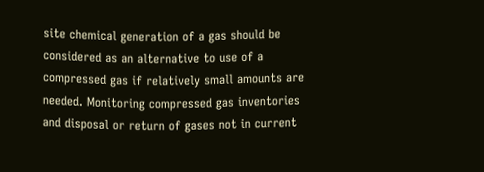site chemical generation of a gas should be considered as an alternative to use of a compressed gas if relatively small amounts are needed. Monitoring compressed gas inventories and disposal or return of gases not in current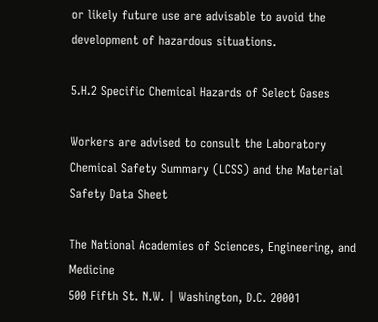or likely future use are advisable to avoid the development of hazardous situations.

5.H.2 Specific Chemical Hazards of Select Gases

Workers are advised to consult the Laboratory Chemical Safety Summary (LCSS) and the Material Safety Data Sheet

The National Academies of Sciences, Engineering, and Medicine
500 Fifth St. N.W. | Washington, D.C. 20001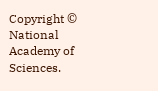Copyright © National Academy of Sciences.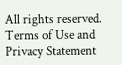All rights reserved.
Terms of Use and Privacy Statement